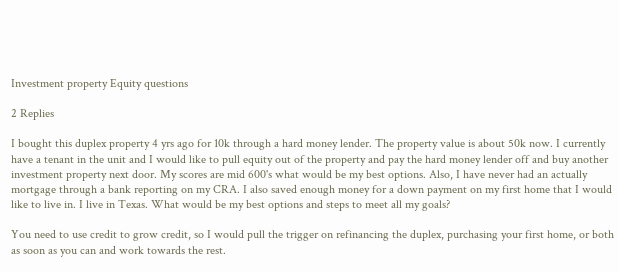Investment property Equity questions

2 Replies

I bought this duplex property 4 yrs ago for 10k through a hard money lender. The property value is about 50k now. I currently have a tenant in the unit and I would like to pull equity out of the property and pay the hard money lender off and buy another investment property next door. My scores are mid 600's what would be my best options. Also, I have never had an actually mortgage through a bank reporting on my CRA. I also saved enough money for a down payment on my first home that I would like to live in. I live in Texas. What would be my best options and steps to meet all my goals?

You need to use credit to grow credit, so I would pull the trigger on refinancing the duplex, purchasing your first home, or both as soon as you can and work towards the rest.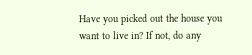Have you picked out the house you want to live in? If not, do any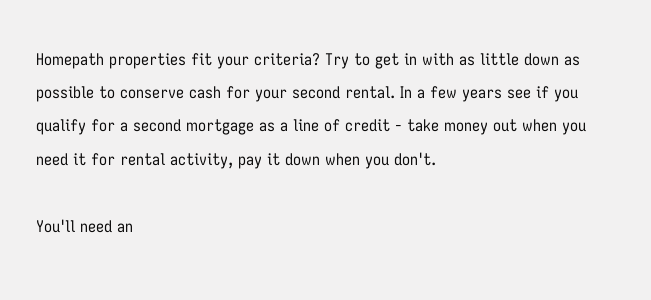Homepath properties fit your criteria? Try to get in with as little down as possible to conserve cash for your second rental. In a few years see if you qualify for a second mortgage as a line of credit - take money out when you need it for rental activity, pay it down when you don't.

You'll need an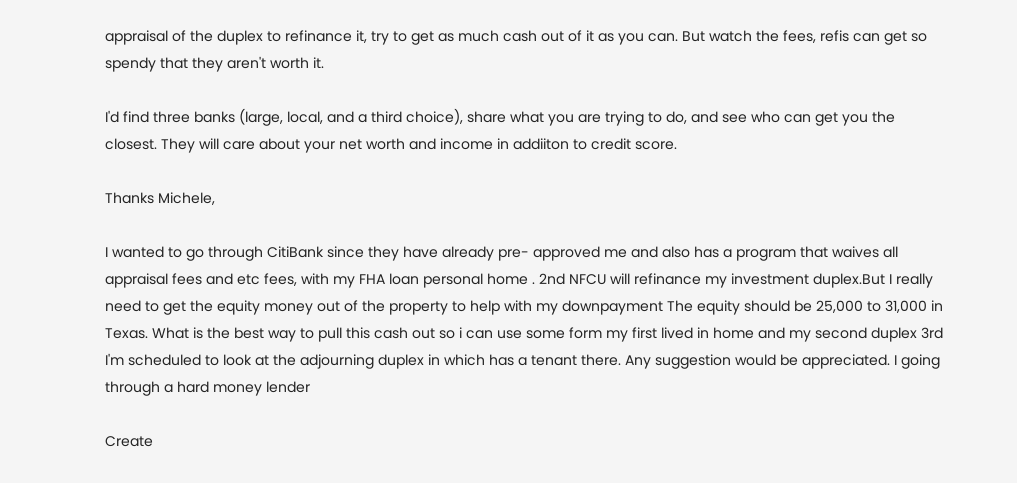appraisal of the duplex to refinance it, try to get as much cash out of it as you can. But watch the fees, refis can get so spendy that they aren't worth it.

I'd find three banks (large, local, and a third choice), share what you are trying to do, and see who can get you the closest. They will care about your net worth and income in addiiton to credit score.

Thanks Michele,

I wanted to go through CitiBank since they have already pre- approved me and also has a program that waives all appraisal fees and etc fees, with my FHA loan personal home . 2nd NFCU will refinance my investment duplex.But I really need to get the equity money out of the property to help with my downpayment The equity should be 25,000 to 31,000 in Texas. What is the best way to pull this cash out so i can use some form my first lived in home and my second duplex 3rd I'm scheduled to look at the adjourning duplex in which has a tenant there. Any suggestion would be appreciated. I going through a hard money lender

Create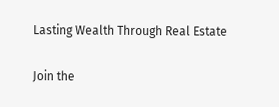Lasting Wealth Through Real Estate

Join the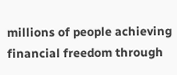millions of people achieving financial freedom through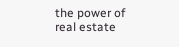the power of real estate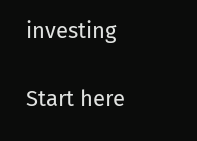investing

Start here